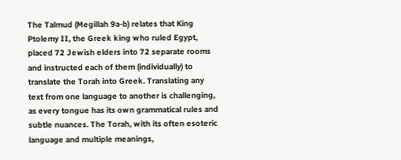The Talmud (Megillah 9a-b) relates that King Ptolemy II, the Greek king who ruled Egypt, placed 72 Jewish elders into 72 separate rooms and instructed each of them (individually) to translate the Torah into Greek. Translating any text from one language to another is challenging, as every tongue has its own grammatical rules and subtle nuances. The Torah, with its often esoteric language and multiple meanings,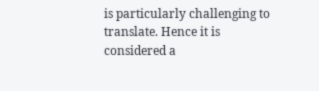is particularly challenging to translate. Hence it is considered a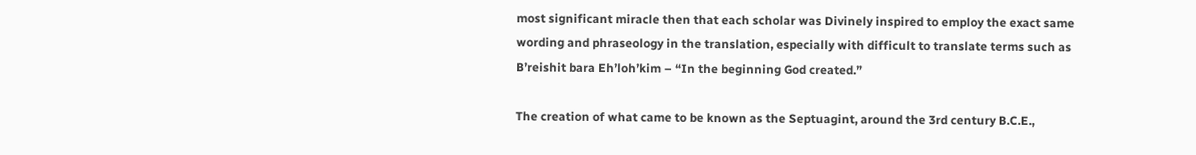most significant miracle then that each scholar was Divinely inspired to employ the exact same wording and phraseology in the translation, especially with difficult to translate terms such as B’reishit bara Eh’loh’kim – “In the beginning God created.”

The creation of what came to be known as the Septuagint, around the 3rd century B.C.E.,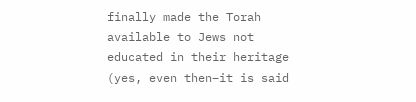finally made the Torah available to Jews not educated in their heritage (yes, even then–it is said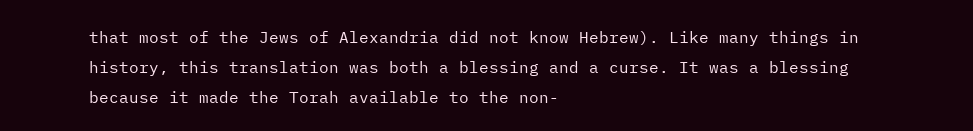that most of the Jews of Alexandria did not know Hebrew). Like many things in history, this translation was both a blessing and a curse. It was a blessing because it made the Torah available to the non-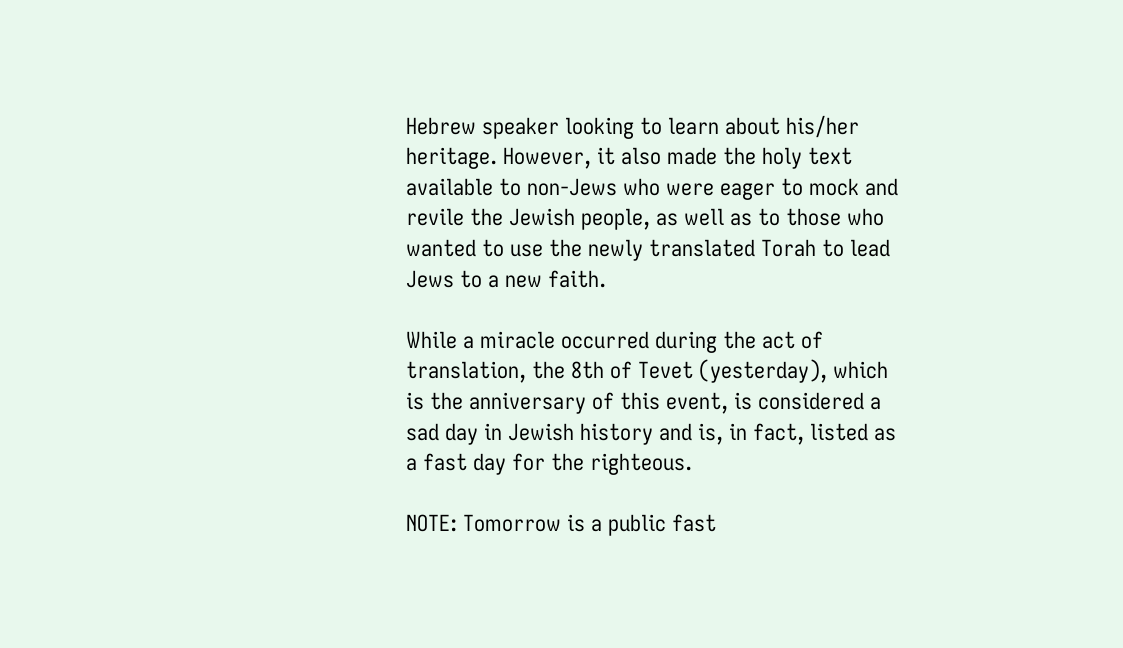Hebrew speaker looking to learn about his/her heritage. However, it also made the holy text available to non-Jews who were eager to mock and revile the Jewish people, as well as to those who wanted to use the newly translated Torah to lead Jews to a new faith.

While a miracle occurred during the act of translation, the 8th of Tevet (yesterday), which is the anniversary of this event, is considered a sad day in Jewish history and is, in fact, listed as a fast day for the righteous.

NOTE: Tomorrow is a public fast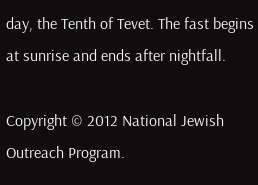day, the Tenth of Tevet. The fast begins at sunrise and ends after nightfall.

Copyright © 2012 National Jewish Outreach Program.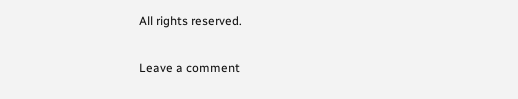All rights reserved.

Leave a comment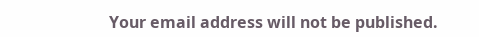Your email address will not be published.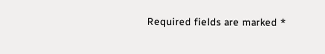Required fields are marked *